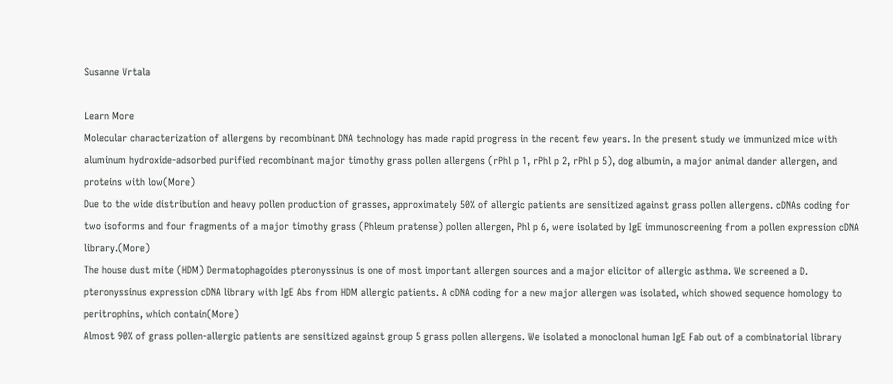Susanne Vrtala

Learn More
Molecular characterization of allergens by recombinant DNA technology has made rapid progress in the recent few years. In the present study we immunized mice with aluminum hydroxide-adsorbed purified recombinant major timothy grass pollen allergens (rPhl p 1, rPhl p 2, rPhl p 5), dog albumin, a major animal dander allergen, and proteins with low(More)
Due to the wide distribution and heavy pollen production of grasses, approximately 50% of allergic patients are sensitized against grass pollen allergens. cDNAs coding for two isoforms and four fragments of a major timothy grass (Phleum pratense) pollen allergen, Phl p 6, were isolated by IgE immunoscreening from a pollen expression cDNA library.(More)
The house dust mite (HDM) Dermatophagoides pteronyssinus is one of most important allergen sources and a major elicitor of allergic asthma. We screened a D. pteronyssinus expression cDNA library with IgE Abs from HDM allergic patients. A cDNA coding for a new major allergen was isolated, which showed sequence homology to peritrophins, which contain(More)
Almost 90% of grass pollen-allergic patients are sensitized against group 5 grass pollen allergens. We isolated a monoclonal human IgE Fab out of a combinatorial library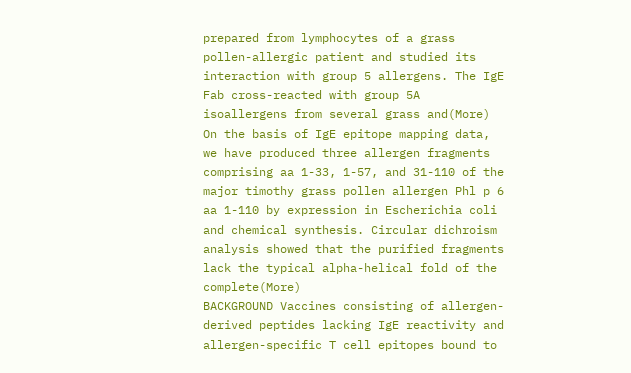prepared from lymphocytes of a grass pollen-allergic patient and studied its interaction with group 5 allergens. The IgE Fab cross-reacted with group 5A isoallergens from several grass and(More)
On the basis of IgE epitope mapping data, we have produced three allergen fragments comprising aa 1-33, 1-57, and 31-110 of the major timothy grass pollen allergen Phl p 6 aa 1-110 by expression in Escherichia coli and chemical synthesis. Circular dichroism analysis showed that the purified fragments lack the typical alpha-helical fold of the complete(More)
BACKGROUND Vaccines consisting of allergen-derived peptides lacking IgE reactivity and allergen-specific T cell epitopes bound to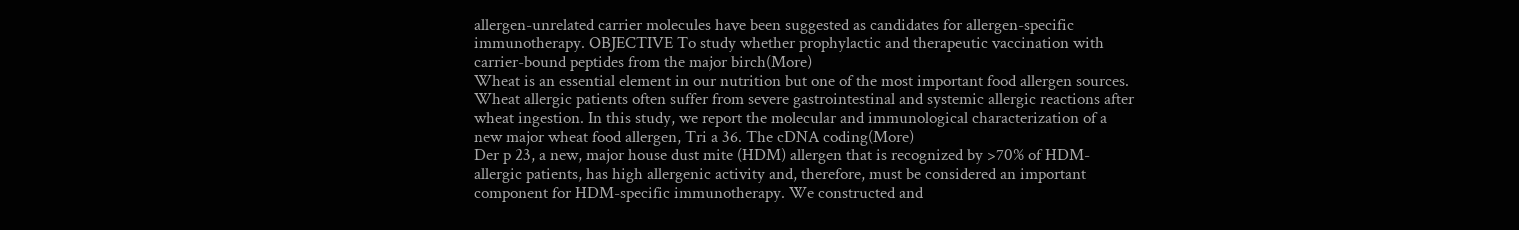allergen-unrelated carrier molecules have been suggested as candidates for allergen-specific immunotherapy. OBJECTIVE To study whether prophylactic and therapeutic vaccination with carrier-bound peptides from the major birch(More)
Wheat is an essential element in our nutrition but one of the most important food allergen sources. Wheat allergic patients often suffer from severe gastrointestinal and systemic allergic reactions after wheat ingestion. In this study, we report the molecular and immunological characterization of a new major wheat food allergen, Tri a 36. The cDNA coding(More)
Der p 23, a new, major house dust mite (HDM) allergen that is recognized by >70% of HDM-allergic patients, has high allergenic activity and, therefore, must be considered an important component for HDM-specific immunotherapy. We constructed and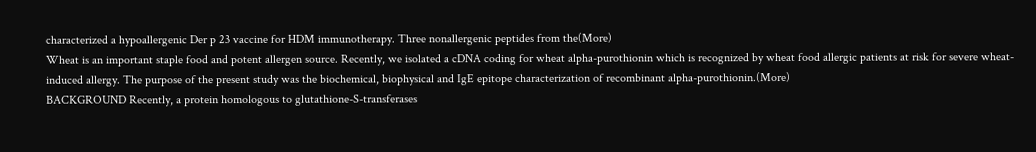characterized a hypoallergenic Der p 23 vaccine for HDM immunotherapy. Three nonallergenic peptides from the(More)
Wheat is an important staple food and potent allergen source. Recently, we isolated a cDNA coding for wheat alpha-purothionin which is recognized by wheat food allergic patients at risk for severe wheat-induced allergy. The purpose of the present study was the biochemical, biophysical and IgE epitope characterization of recombinant alpha-purothionin.(More)
BACKGROUND Recently, a protein homologous to glutathione-S-transferases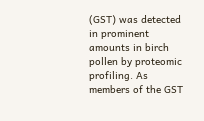(GST) was detected in prominent amounts in birch pollen by proteomic profiling. As members of the GST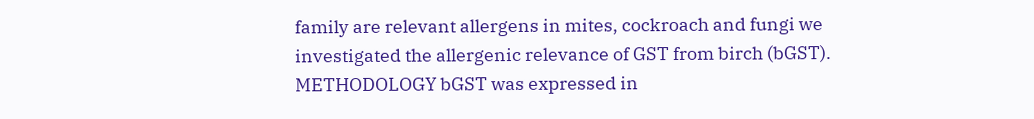family are relevant allergens in mites, cockroach and fungi we investigated the allergenic relevance of GST from birch (bGST). METHODOLOGY bGST was expressed in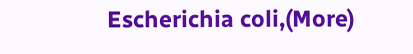Escherichia coli,(More)